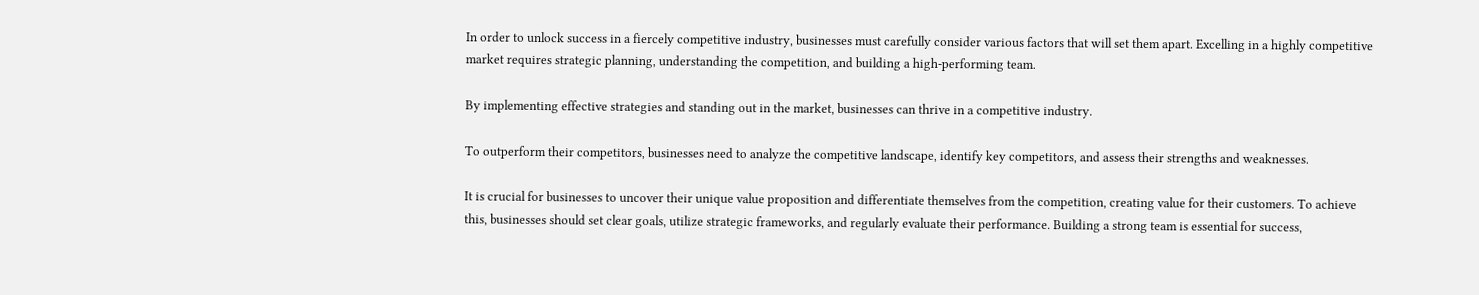In order to unlock success in a fiercely competitive industry, businesses must carefully consider various factors that will set them apart. Excelling in a highly competitive market requires strategic planning, understanding the competition, and building a high-performing team.

By implementing effective strategies and standing out in the market, businesses can thrive in a competitive industry.

To outperform their competitors, businesses need to analyze the competitive landscape, identify key competitors, and assess their strengths and weaknesses.

It is crucial for businesses to uncover their unique value proposition and differentiate themselves from the competition, creating value for their customers. To achieve this, businesses should set clear goals, utilize strategic frameworks, and regularly evaluate their performance. Building a strong team is essential for success,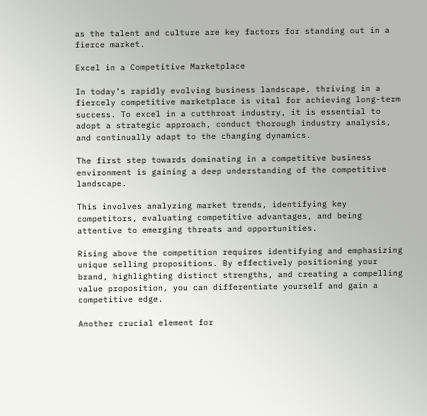as the talent and culture are key factors for standing out in a fierce market.

Excel in a Competitive Marketplace

In today’s rapidly evolving business landscape, thriving in a fiercely competitive marketplace is vital for achieving long-term success. To excel in a cutthroat industry, it is essential to adopt a strategic approach, conduct thorough industry analysis, and continually adapt to the changing dynamics.

The first step towards dominating in a competitive business environment is gaining a deep understanding of the competitive landscape.

This involves analyzing market trends, identifying key competitors, evaluating competitive advantages, and being attentive to emerging threats and opportunities.

Rising above the competition requires identifying and emphasizing unique selling propositions. By effectively positioning your brand, highlighting distinct strengths, and creating a compelling value proposition, you can differentiate yourself and gain a competitive edge.

Another crucial element for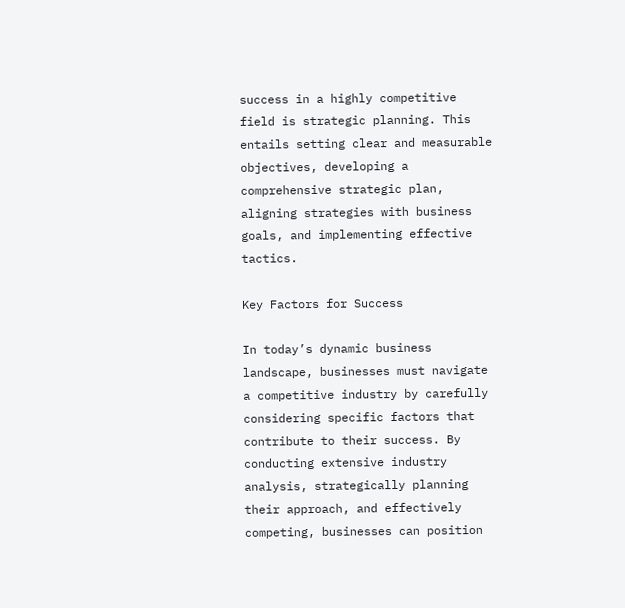success in a highly competitive field is strategic planning. This entails setting clear and measurable objectives, developing a comprehensive strategic plan, aligning strategies with business goals, and implementing effective tactics.

Key Factors for Success

In today’s dynamic business landscape, businesses must navigate a competitive industry by carefully considering specific factors that contribute to their success. By conducting extensive industry analysis, strategically planning their approach, and effectively competing, businesses can position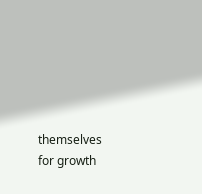themselves for growth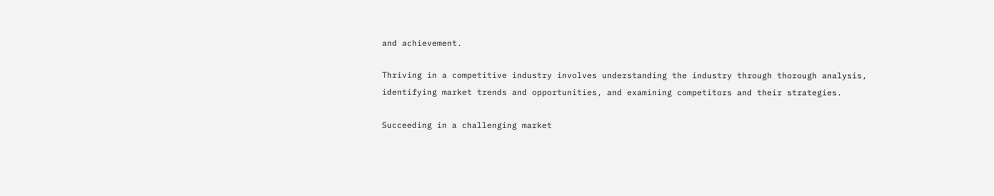and achievement.

Thriving in a competitive industry involves understanding the industry through thorough analysis, identifying market trends and opportunities, and examining competitors and their strategies.

Succeeding in a challenging market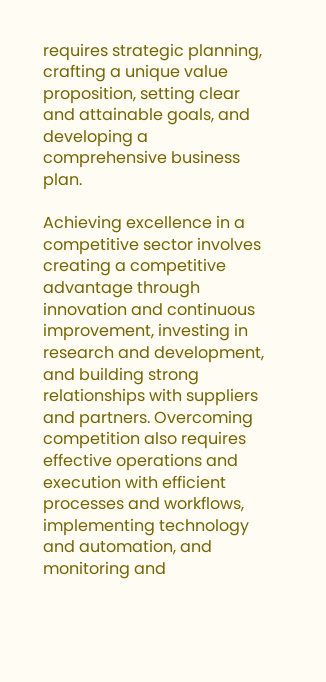requires strategic planning, crafting a unique value proposition, setting clear and attainable goals, and developing a comprehensive business plan.

Achieving excellence in a competitive sector involves creating a competitive advantage through innovation and continuous improvement, investing in research and development, and building strong relationships with suppliers and partners. Overcoming competition also requires effective operations and execution with efficient processes and workflows, implementing technology and automation, and monitoring and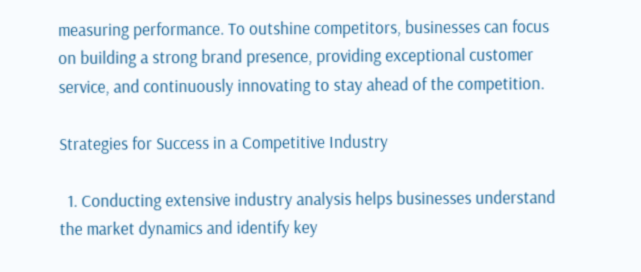measuring performance. To outshine competitors, businesses can focus on building a strong brand presence, providing exceptional customer service, and continuously innovating to stay ahead of the competition.

Strategies for Success in a Competitive Industry

  1. Conducting extensive industry analysis helps businesses understand the market dynamics and identify key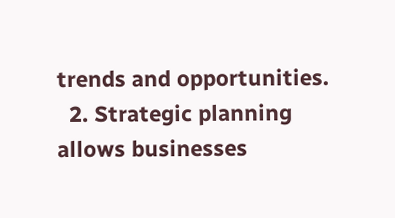trends and opportunities.
  2. Strategic planning allows businesses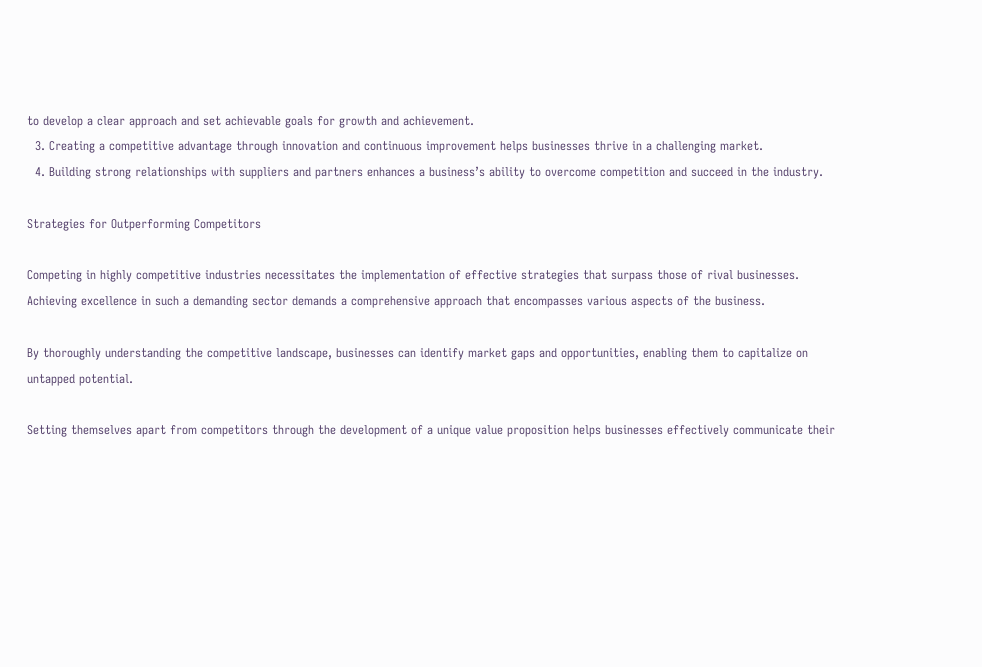to develop a clear approach and set achievable goals for growth and achievement.
  3. Creating a competitive advantage through innovation and continuous improvement helps businesses thrive in a challenging market.
  4. Building strong relationships with suppliers and partners enhances a business’s ability to overcome competition and succeed in the industry.

Strategies for Outperforming Competitors

Competing in highly competitive industries necessitates the implementation of effective strategies that surpass those of rival businesses. Achieving excellence in such a demanding sector demands a comprehensive approach that encompasses various aspects of the business.

By thoroughly understanding the competitive landscape, businesses can identify market gaps and opportunities, enabling them to capitalize on untapped potential.

Setting themselves apart from competitors through the development of a unique value proposition helps businesses effectively communicate their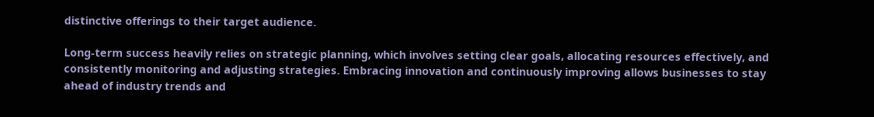distinctive offerings to their target audience.

Long-term success heavily relies on strategic planning, which involves setting clear goals, allocating resources effectively, and consistently monitoring and adjusting strategies. Embracing innovation and continuously improving allows businesses to stay ahead of industry trends and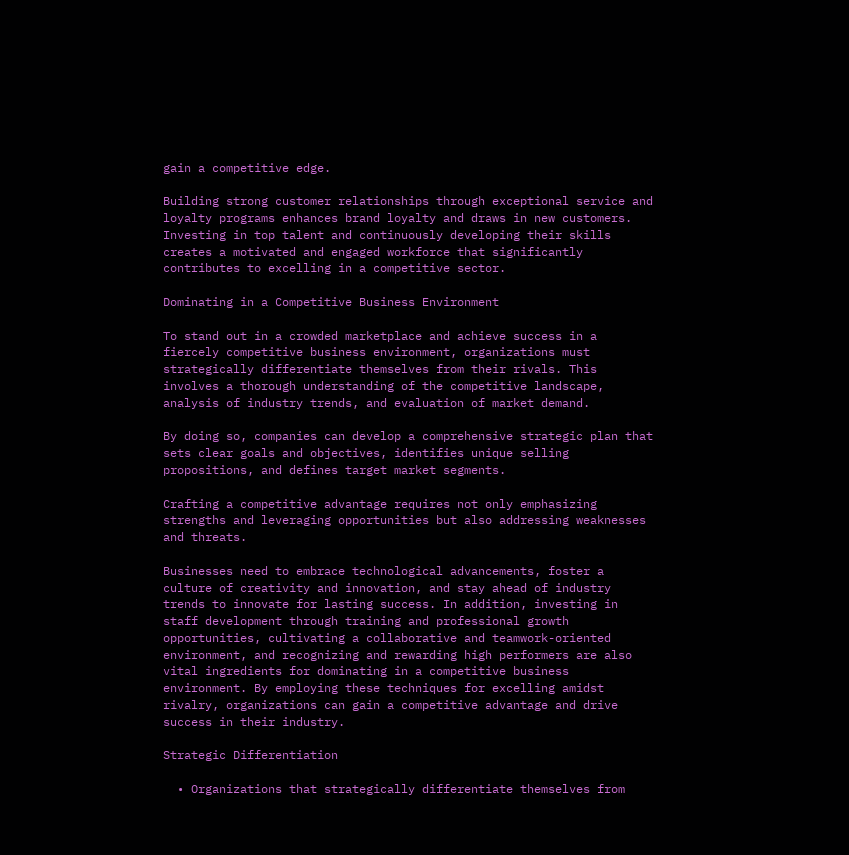gain a competitive edge.

Building strong customer relationships through exceptional service and loyalty programs enhances brand loyalty and draws in new customers. Investing in top talent and continuously developing their skills creates a motivated and engaged workforce that significantly contributes to excelling in a competitive sector.

Dominating in a Competitive Business Environment

To stand out in a crowded marketplace and achieve success in a fiercely competitive business environment, organizations must strategically differentiate themselves from their rivals. This involves a thorough understanding of the competitive landscape, analysis of industry trends, and evaluation of market demand.

By doing so, companies can develop a comprehensive strategic plan that sets clear goals and objectives, identifies unique selling propositions, and defines target market segments.

Crafting a competitive advantage requires not only emphasizing strengths and leveraging opportunities but also addressing weaknesses and threats.

Businesses need to embrace technological advancements, foster a culture of creativity and innovation, and stay ahead of industry trends to innovate for lasting success. In addition, investing in staff development through training and professional growth opportunities, cultivating a collaborative and teamwork-oriented environment, and recognizing and rewarding high performers are also vital ingredients for dominating in a competitive business environment. By employing these techniques for excelling amidst rivalry, organizations can gain a competitive advantage and drive success in their industry.

Strategic Differentiation

  • Organizations that strategically differentiate themselves from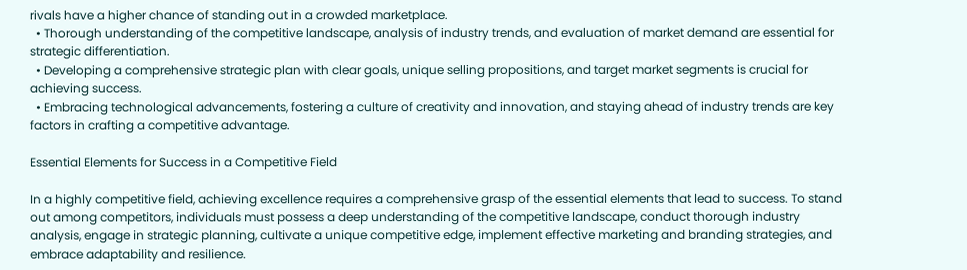rivals have a higher chance of standing out in a crowded marketplace.
  • Thorough understanding of the competitive landscape, analysis of industry trends, and evaluation of market demand are essential for strategic differentiation.
  • Developing a comprehensive strategic plan with clear goals, unique selling propositions, and target market segments is crucial for achieving success.
  • Embracing technological advancements, fostering a culture of creativity and innovation, and staying ahead of industry trends are key factors in crafting a competitive advantage.

Essential Elements for Success in a Competitive Field

In a highly competitive field, achieving excellence requires a comprehensive grasp of the essential elements that lead to success. To stand out among competitors, individuals must possess a deep understanding of the competitive landscape, conduct thorough industry analysis, engage in strategic planning, cultivate a unique competitive edge, implement effective marketing and branding strategies, and embrace adaptability and resilience.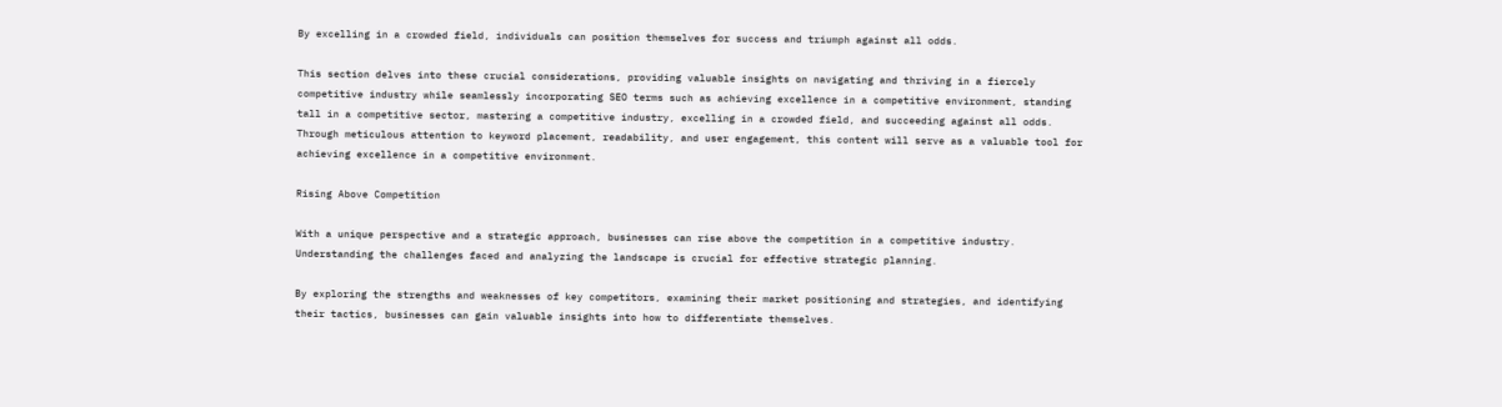By excelling in a crowded field, individuals can position themselves for success and triumph against all odds.

This section delves into these crucial considerations, providing valuable insights on navigating and thriving in a fiercely competitive industry while seamlessly incorporating SEO terms such as achieving excellence in a competitive environment, standing tall in a competitive sector, mastering a competitive industry, excelling in a crowded field, and succeeding against all odds. Through meticulous attention to keyword placement, readability, and user engagement, this content will serve as a valuable tool for achieving excellence in a competitive environment.

Rising Above Competition

With a unique perspective and a strategic approach, businesses can rise above the competition in a competitive industry. Understanding the challenges faced and analyzing the landscape is crucial for effective strategic planning.

By exploring the strengths and weaknesses of key competitors, examining their market positioning and strategies, and identifying their tactics, businesses can gain valuable insights into how to differentiate themselves.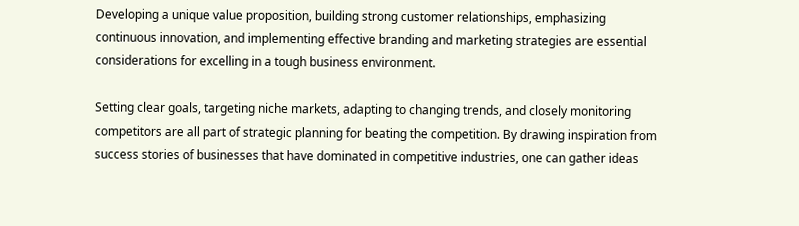Developing a unique value proposition, building strong customer relationships, emphasizing continuous innovation, and implementing effective branding and marketing strategies are essential considerations for excelling in a tough business environment.

Setting clear goals, targeting niche markets, adapting to changing trends, and closely monitoring competitors are all part of strategic planning for beating the competition. By drawing inspiration from success stories of businesses that have dominated in competitive industries, one can gather ideas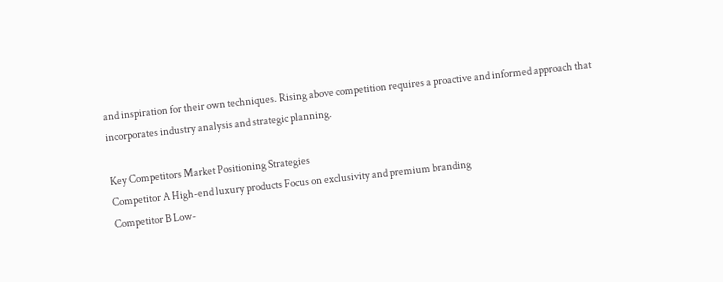and inspiration for their own techniques. Rising above competition requires a proactive and informed approach that incorporates industry analysis and strategic planning.

Key Competitors Market Positioning Strategies
Competitor A High-end luxury products Focus on exclusivity and premium branding
Competitor B Low-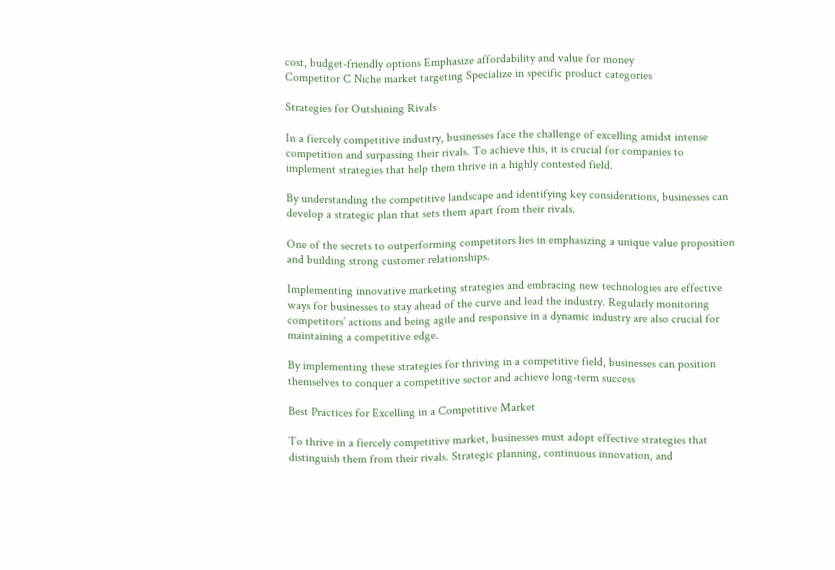cost, budget-friendly options Emphasize affordability and value for money
Competitor C Niche market targeting Specialize in specific product categories

Strategies for Outshining Rivals

In a fiercely competitive industry, businesses face the challenge of excelling amidst intense competition and surpassing their rivals. To achieve this, it is crucial for companies to implement strategies that help them thrive in a highly contested field.

By understanding the competitive landscape and identifying key considerations, businesses can develop a strategic plan that sets them apart from their rivals.

One of the secrets to outperforming competitors lies in emphasizing a unique value proposition and building strong customer relationships.

Implementing innovative marketing strategies and embracing new technologies are effective ways for businesses to stay ahead of the curve and lead the industry. Regularly monitoring competitors’ actions and being agile and responsive in a dynamic industry are also crucial for maintaining a competitive edge.

By implementing these strategies for thriving in a competitive field, businesses can position themselves to conquer a competitive sector and achieve long-term success

Best Practices for Excelling in a Competitive Market

To thrive in a fiercely competitive market, businesses must adopt effective strategies that distinguish them from their rivals. Strategic planning, continuous innovation, and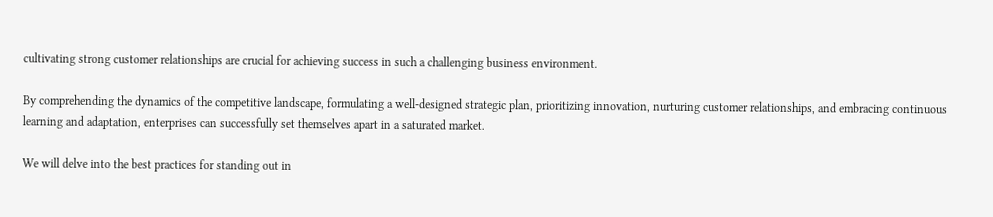cultivating strong customer relationships are crucial for achieving success in such a challenging business environment.

By comprehending the dynamics of the competitive landscape, formulating a well-designed strategic plan, prioritizing innovation, nurturing customer relationships, and embracing continuous learning and adaptation, enterprises can successfully set themselves apart in a saturated market.

We will delve into the best practices for standing out in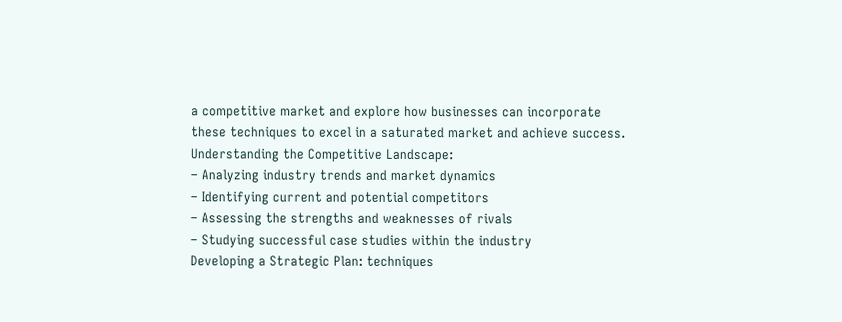a competitive market and explore how businesses can incorporate these techniques to excel in a saturated market and achieve success. Understanding the Competitive Landscape:
– Analyzing industry trends and market dynamics
– Identifying current and potential competitors
– Assessing the strengths and weaknesses of rivals
– Studying successful case studies within the industry
Developing a Strategic Plan: techniques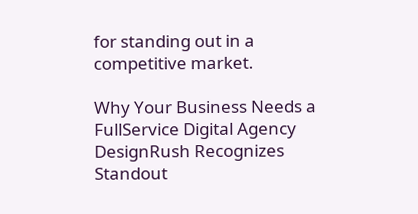for standing out in a competitive market.

Why Your Business Needs a FullService Digital Agency
DesignRush Recognizes Standout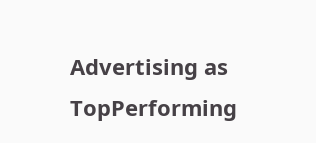Advertising as TopPerforming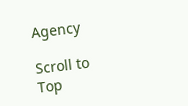Agency

Scroll to Top